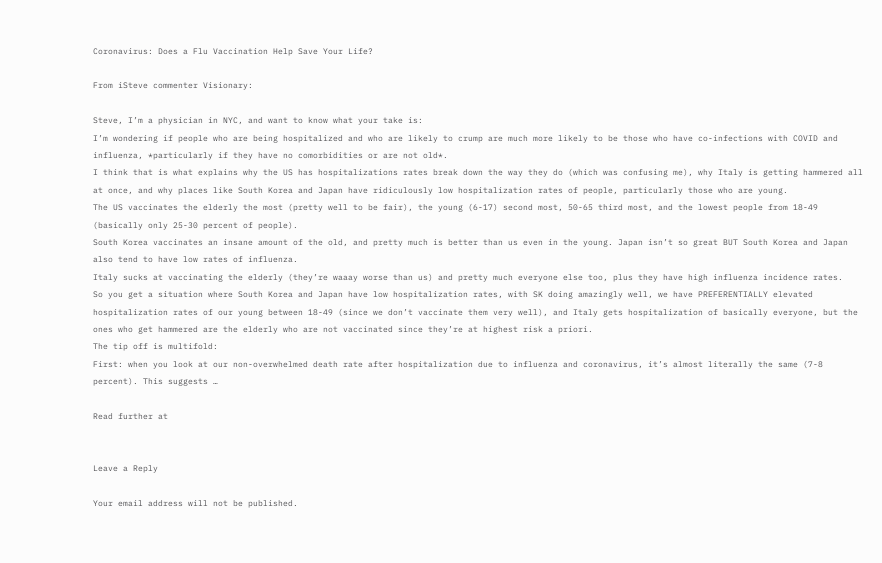Coronavirus: Does a Flu Vaccination Help Save Your Life?

From iSteve commenter Visionary:

Steve, I’m a physician in NYC, and want to know what your take is:
I’m wondering if people who are being hospitalized and who are likely to crump are much more likely to be those who have co-infections with COVID and influenza, *particularly if they have no comorbidities or are not old*.
I think that is what explains why the US has hospitalizations rates break down the way they do (which was confusing me), why Italy is getting hammered all at once, and why places like South Korea and Japan have ridiculously low hospitalization rates of people, particularly those who are young.
The US vaccinates the elderly the most (pretty well to be fair), the young (6-17) second most, 50-65 third most, and the lowest people from 18-49 (basically only 25-30 percent of people).
South Korea vaccinates an insane amount of the old, and pretty much is better than us even in the young. Japan isn’t so great BUT South Korea and Japan also tend to have low rates of influenza.
Italy sucks at vaccinating the elderly (they’re waaay worse than us) and pretty much everyone else too, plus they have high influenza incidence rates.
So you get a situation where South Korea and Japan have low hospitalization rates, with SK doing amazingly well, we have PREFERENTIALLY elevated hospitalization rates of our young between 18-49 (since we don’t vaccinate them very well), and Italy gets hospitalization of basically everyone, but the ones who get hammered are the elderly who are not vaccinated since they’re at highest risk a priori.
The tip off is multifold:
First: when you look at our non-overwhelmed death rate after hospitalization due to influenza and coronavirus, it’s almost literally the same (7-8 percent). This suggests …

Read further at


Leave a Reply

Your email address will not be published.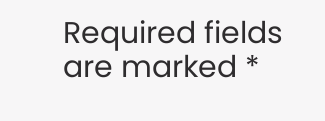Required fields are marked *